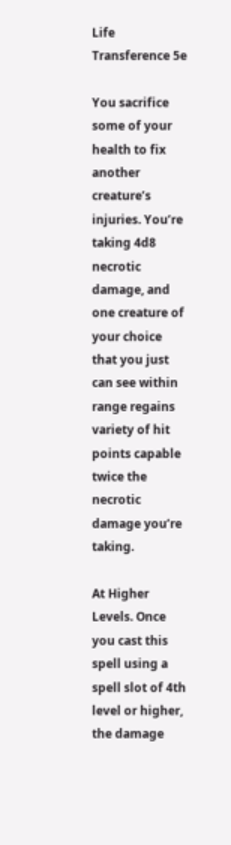Life Transference 5e

You sacrifice some of your health to fix another creature’s injuries. You’re taking 4d8 necrotic damage, and one creature of your choice that you just can see within range regains variety of hit points capable twice the necrotic damage you’re taking.

At Higher Levels. Once you cast this spell using a spell slot of 4th level or higher, the damage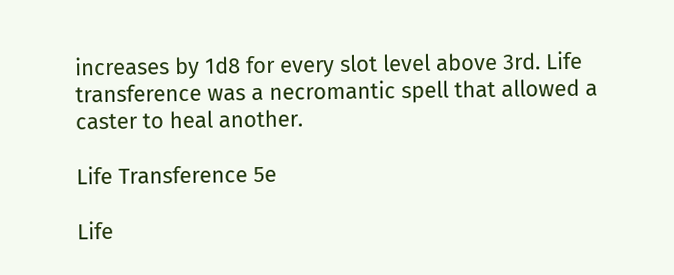increases by 1d8 for every slot level above 3rd. Life transference was a necromantic spell that allowed a caster to heal another.

Life Transference 5e

Life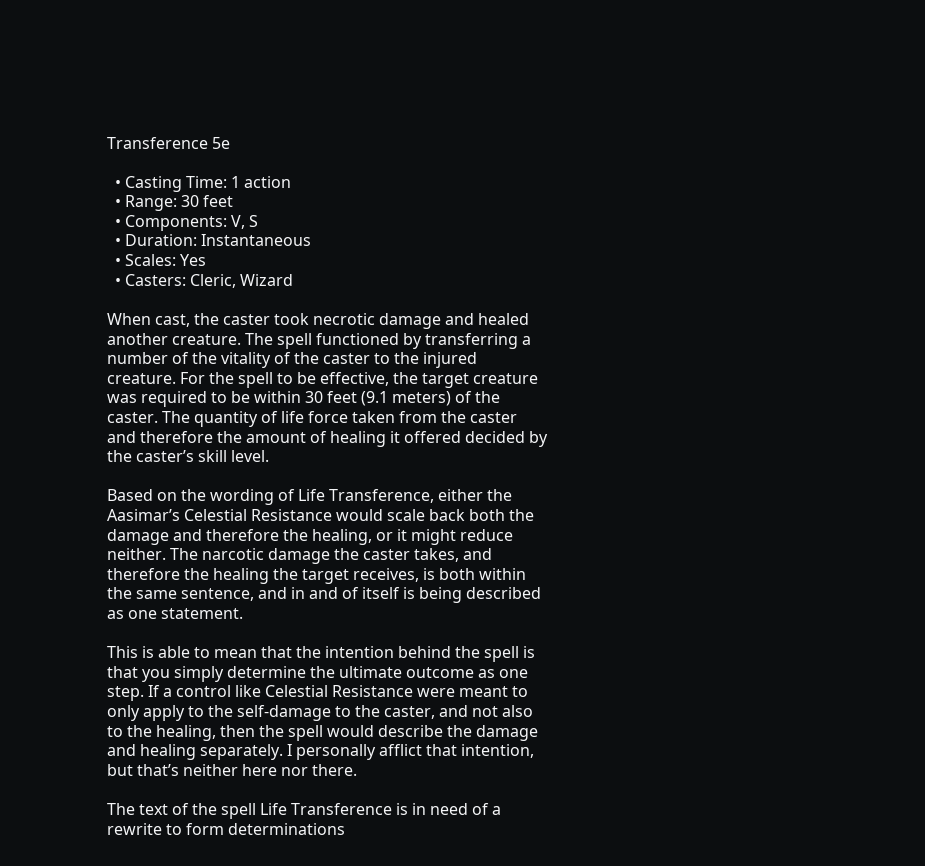Transference 5e

  • Casting Time: 1 action
  • Range: 30 feet
  • Components: V, S
  • Duration: Instantaneous
  • Scales: Yes
  • Casters: Cleric, Wizard

When cast, the caster took necrotic damage and healed another creature. The spell functioned by transferring a number of the vitality of the caster to the injured creature. For the spell to be effective, the target creature was required to be within 30 feet (9.1 meters) of the caster. The quantity of life force taken from the caster and therefore the amount of healing it offered decided by the caster’s skill level.

Based on the wording of Life Transference, either the Aasimar’s Celestial Resistance would scale back both the damage and therefore the healing, or it might reduce neither. The narcotic damage the caster takes, and therefore the healing the target receives, is both within the same sentence, and in and of itself is being described as one statement.

This is able to mean that the intention behind the spell is that you simply determine the ultimate outcome as one step. If a control like Celestial Resistance were meant to only apply to the self-damage to the caster, and not also to the healing, then the spell would describe the damage and healing separately. I personally afflict that intention, but that’s neither here nor there.

The text of the spell Life Transference is in need of a rewrite to form determinations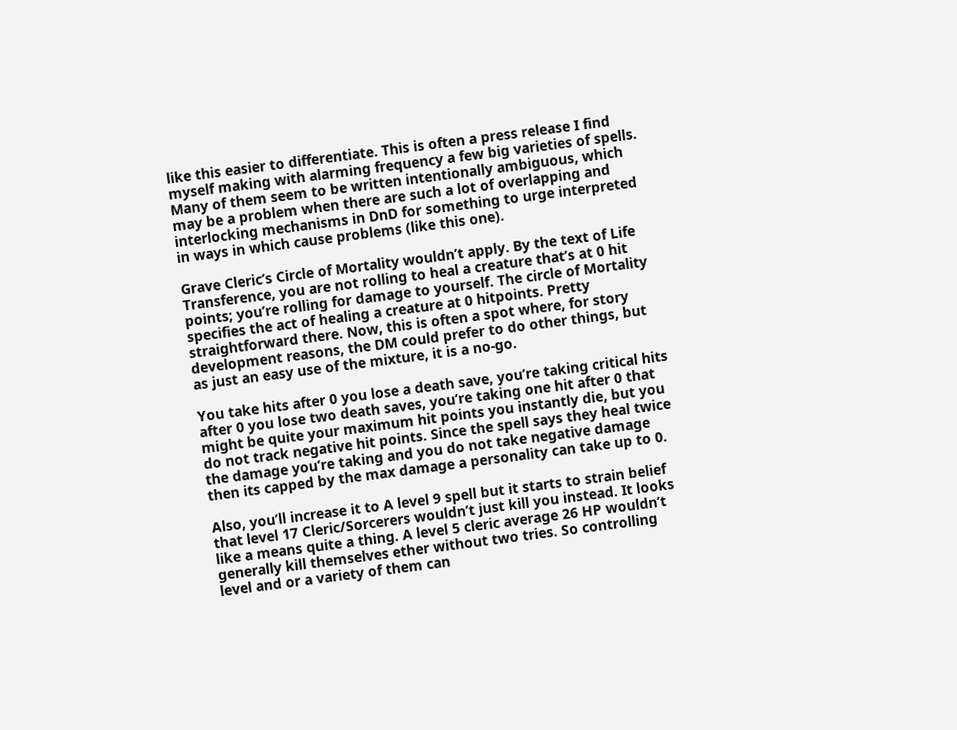like this easier to differentiate. This is often a press release I find myself making with alarming frequency a few big varieties of spells. Many of them seem to be written intentionally ambiguous, which may be a problem when there are such a lot of overlapping and interlocking mechanisms in DnD for something to urge interpreted in ways in which cause problems (like this one).

Grave Cleric’s Circle of Mortality wouldn’t apply. By the text of Life Transference, you are not rolling to heal a creature that’s at 0 hit points; you’re rolling for damage to yourself. The circle of Mortality specifies the act of healing a creature at 0 hitpoints. Pretty straightforward there. Now, this is often a spot where, for story development reasons, the DM could prefer to do other things, but as just an easy use of the mixture, it is a no-go.

You take hits after 0 you lose a death save, you’re taking critical hits after 0 you lose two death saves, you’re taking one hit after 0 that might be quite your maximum hit points you instantly die, but you do not track negative hit points. Since the spell says they heal twice the damage you’re taking and you do not take negative damage then its capped by the max damage a personality can take up to 0.

Also, you’ll increase it to A level 9 spell but it starts to strain belief that level 17 Cleric/Sorcerers wouldn’t just kill you instead. It looks like a means quite a thing. A level 5 cleric average 26 HP wouldn’t generally kill themselves ether without two tries. So controlling level and or a variety of them can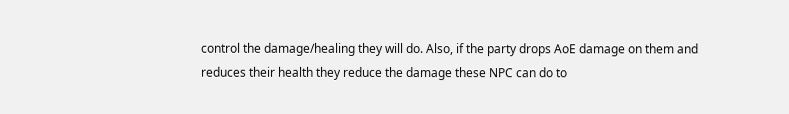control the damage/healing they will do. Also, if the party drops AoE damage on them and reduces their health they reduce the damage these NPC can do to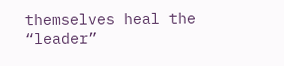themselves heal the “leader”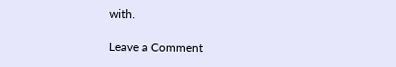with.

Leave a Comment